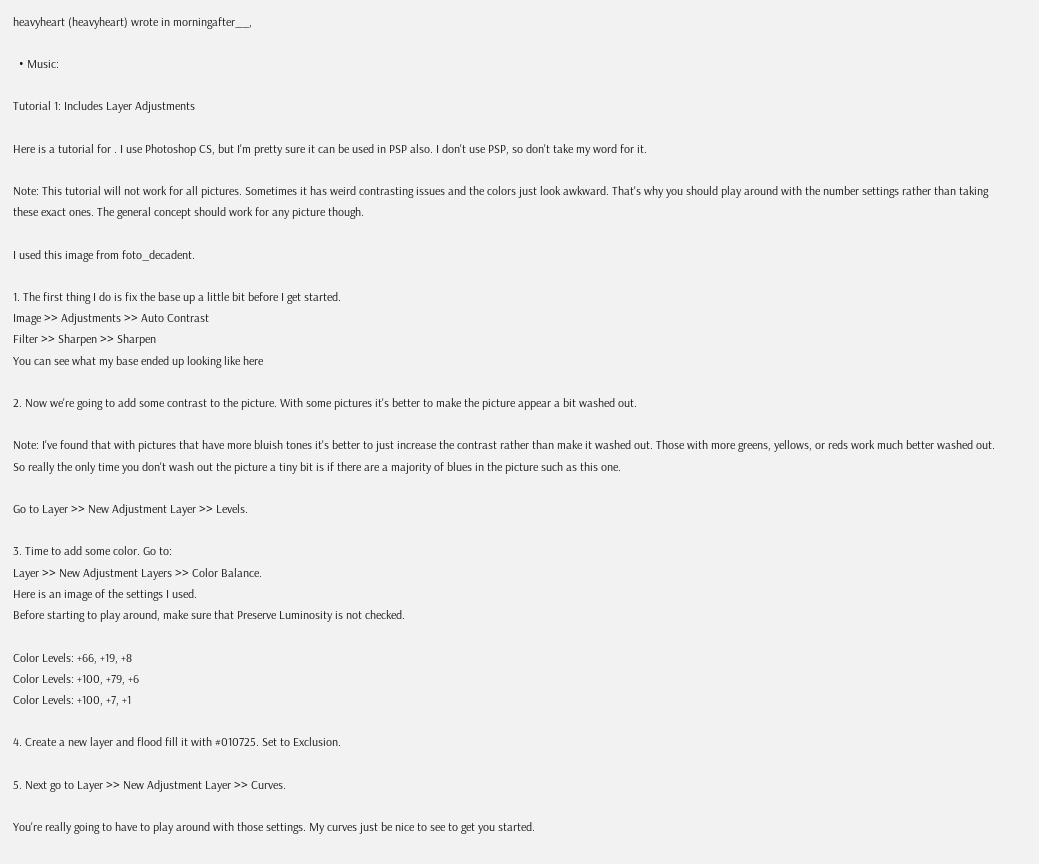heavyheart (heavyheart) wrote in morningafter__,

  • Music:

Tutorial 1: Includes Layer Adjustments

Here is a tutorial for . I use Photoshop CS, but I'm pretty sure it can be used in PSP also. I don't use PSP, so don't take my word for it.

Note: This tutorial will not work for all pictures. Sometimes it has weird contrasting issues and the colors just look awkward. That's why you should play around with the number settings rather than taking these exact ones. The general concept should work for any picture though.

I used this image from foto_decadent.

1. The first thing I do is fix the base up a little bit before I get started.
Image >> Adjustments >> Auto Contrast
Filter >> Sharpen >> Sharpen
You can see what my base ended up looking like here

2. Now we're going to add some contrast to the picture. With some pictures it's better to make the picture appear a bit washed out.

Note: I've found that with pictures that have more bluish tones it's better to just increase the contrast rather than make it washed out. Those with more greens, yellows, or reds work much better washed out. So really the only time you don't wash out the picture a tiny bit is if there are a majority of blues in the picture such as this one.

Go to Layer >> New Adjustment Layer >> Levels.

3. Time to add some color. Go to:
Layer >> New Adjustment Layers >> Color Balance.
Here is an image of the settings I used.
Before starting to play around, make sure that Preserve Luminosity is not checked.

Color Levels: +66, +19, +8
Color Levels: +100, +79, +6
Color Levels: +100, +7, +1

4. Create a new layer and flood fill it with #010725. Set to Exclusion.

5. Next go to Layer >> New Adjustment Layer >> Curves.

You're really going to have to play around with those settings. My curves just be nice to see to get you started.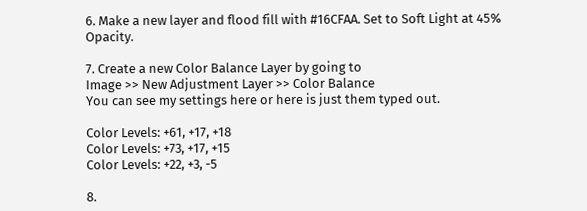6. Make a new layer and flood fill with #16CFAA. Set to Soft Light at 45% Opacity.

7. Create a new Color Balance Layer by going to
Image >> New Adjustment Layer >> Color Balance
You can see my settings here or here is just them typed out.

Color Levels: +61, +17, +18
Color Levels: +73, +17, +15
Color Levels: +22, +3, -5

8.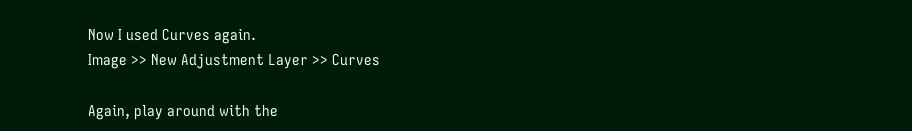Now I used Curves again.
Image >> New Adjustment Layer >> Curves

Again, play around with the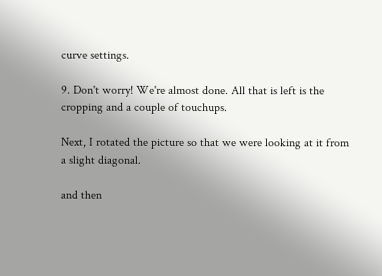curve settings.

9. Don't worry! We're almost done. All that is left is the cropping and a couple of touchups.

Next, I rotated the picture so that we were looking at it from a slight diagonal.

and then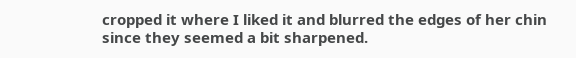cropped it where I liked it and blurred the edges of her chin since they seemed a bit sharpened.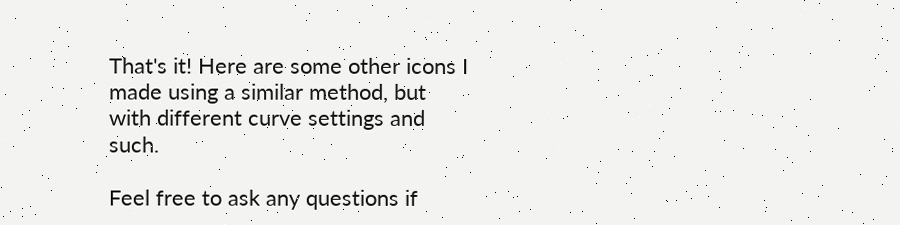That's it! Here are some other icons I made using a similar method, but with different curve settings and such.

Feel free to ask any questions if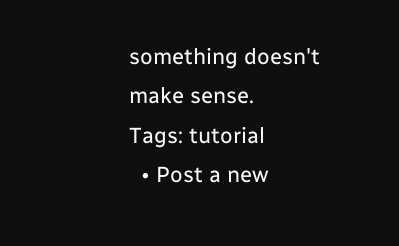something doesn't make sense.
Tags: tutorial
  • Post a new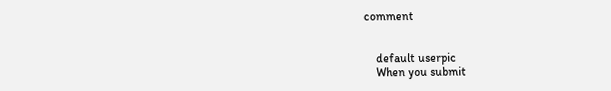comment


    default userpic
    When you submit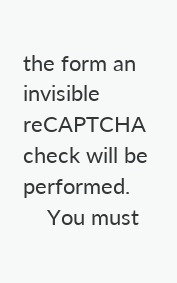the form an invisible reCAPTCHA check will be performed.
    You must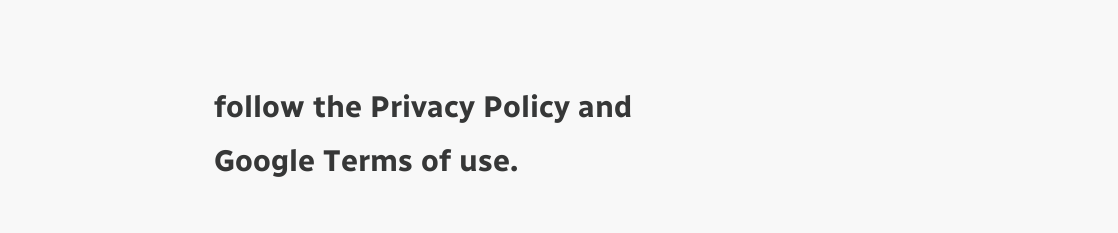follow the Privacy Policy and Google Terms of use.